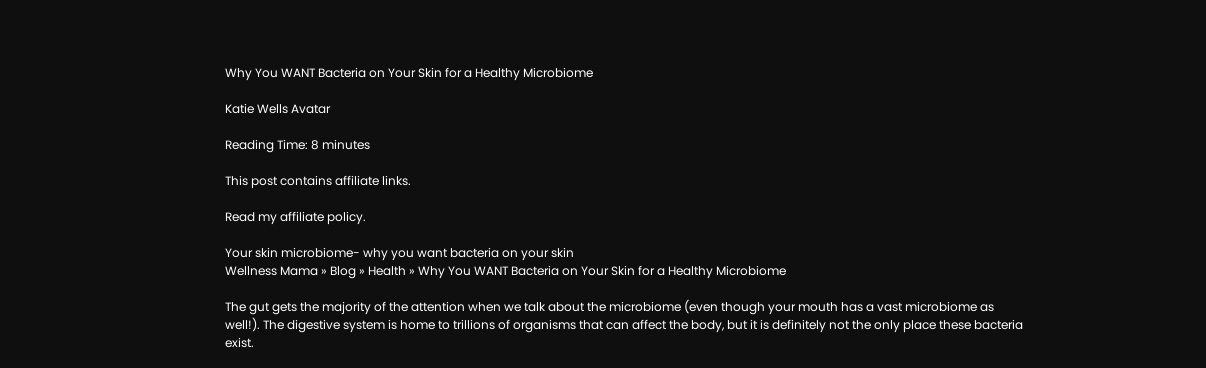Why You WANT Bacteria on Your Skin for a Healthy Microbiome

Katie Wells Avatar

Reading Time: 8 minutes

This post contains affiliate links.

Read my affiliate policy.

Your skin microbiome- why you want bacteria on your skin
Wellness Mama » Blog » Health » Why You WANT Bacteria on Your Skin for a Healthy Microbiome

The gut gets the majority of the attention when we talk about the microbiome (even though your mouth has a vast microbiome as well!). The digestive system is home to trillions of organisms that can affect the body, but it is definitely not the only place these bacteria exist.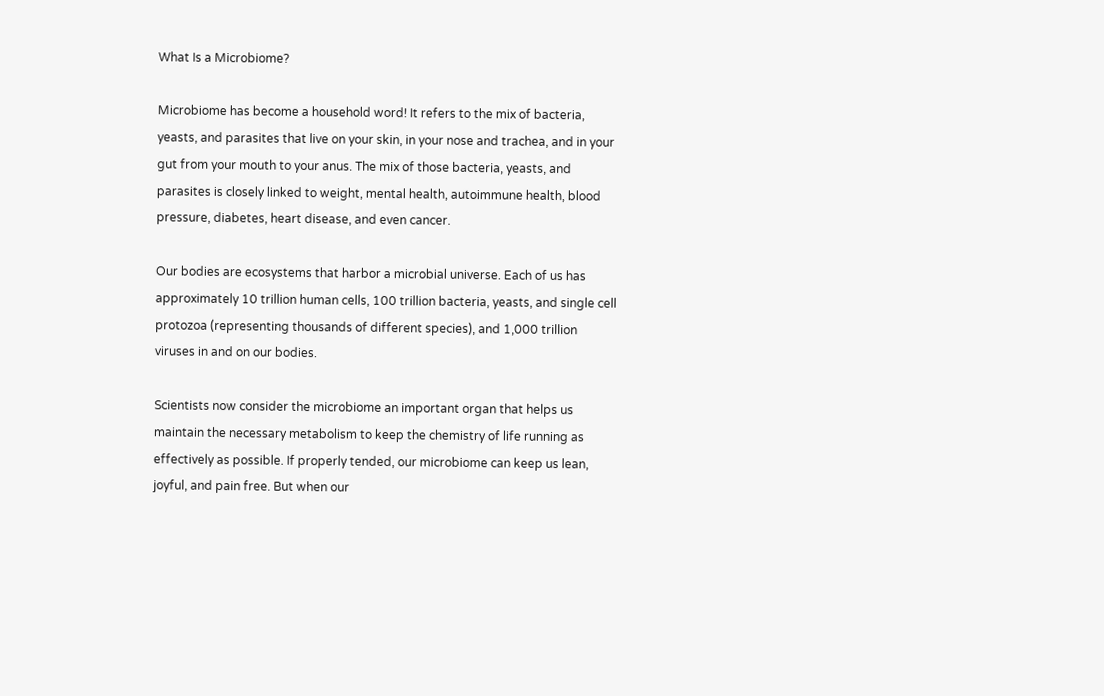What Is a Microbiome?

Microbiome has become a household word! It refers to the mix of bacteria, yeasts, and parasites that live on your skin, in your nose and trachea, and in your gut from your mouth to your anus. The mix of those bacteria, yeasts, and parasites is closely linked to weight, mental health, autoimmune health, blood pressure, diabetes, heart disease, and even cancer.

Our bodies are ecosystems that harbor a microbial universe. Each of us has approximately 10 trillion human cells, 100 trillion bacteria, yeasts, and single cell protozoa (representing thousands of different species), and 1,000 trillion viruses in and on our bodies.

Scientists now consider the microbiome an important organ that helps us maintain the necessary metabolism to keep the chemistry of life running as effectively as possible. If properly tended, our microbiome can keep us lean, joyful, and pain free. But when our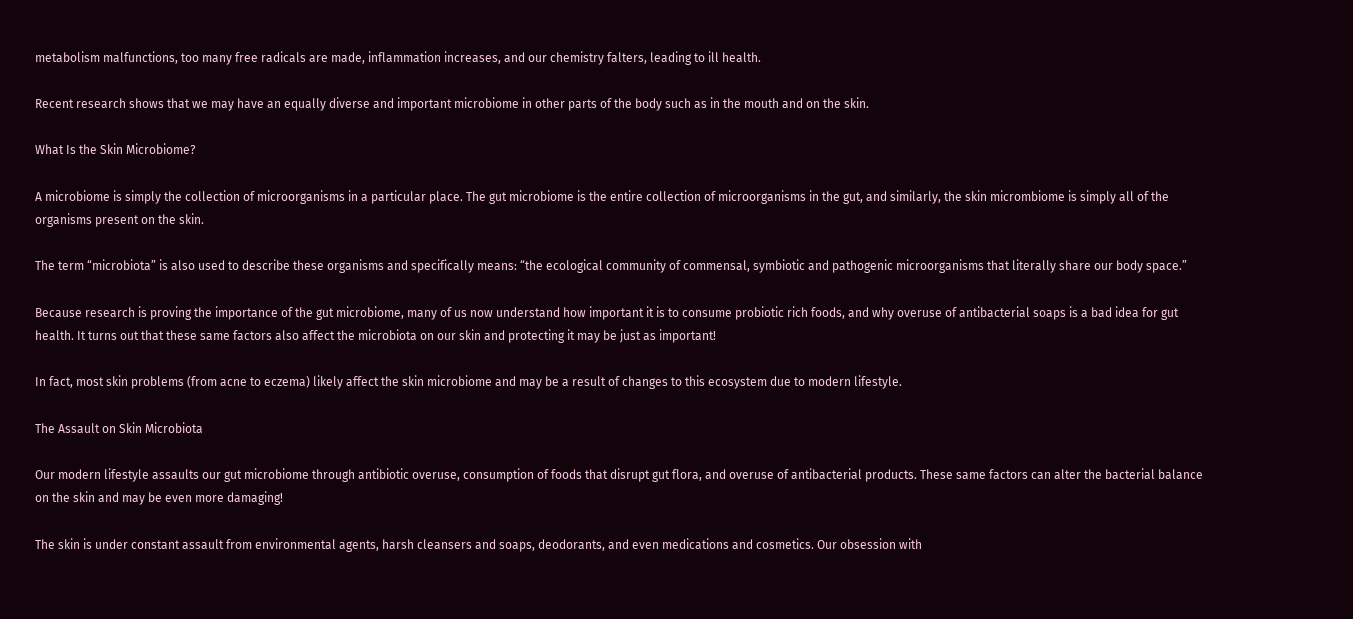metabolism malfunctions, too many free radicals are made, inflammation increases, and our chemistry falters, leading to ill health.

Recent research shows that we may have an equally diverse and important microbiome in other parts of the body such as in the mouth and on the skin.

What Is the Skin Microbiome?

A microbiome is simply the collection of microorganisms in a particular place. The gut microbiome is the entire collection of microorganisms in the gut, and similarly, the skin micrombiome is simply all of the organisms present on the skin.

The term “microbiota” is also used to describe these organisms and specifically means: “the ecological community of commensal, symbiotic and pathogenic microorganisms that literally share our body space.”

Because research is proving the importance of the gut microbiome, many of us now understand how important it is to consume probiotic rich foods, and why overuse of antibacterial soaps is a bad idea for gut health. It turns out that these same factors also affect the microbiota on our skin and protecting it may be just as important!

In fact, most skin problems (from acne to eczema) likely affect the skin microbiome and may be a result of changes to this ecosystem due to modern lifestyle.

The Assault on Skin Microbiota

Our modern lifestyle assaults our gut microbiome through antibiotic overuse, consumption of foods that disrupt gut flora, and overuse of antibacterial products. These same factors can alter the bacterial balance on the skin and may be even more damaging!

The skin is under constant assault from environmental agents, harsh cleansers and soaps, deodorants, and even medications and cosmetics. Our obsession with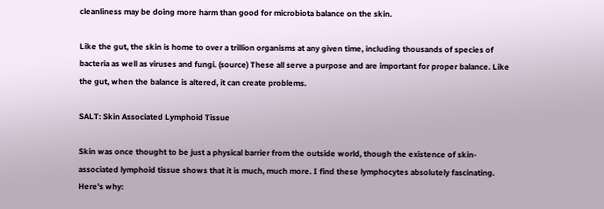cleanliness may be doing more harm than good for microbiota balance on the skin.

Like the gut, the skin is home to over a trillion organisms at any given time, including thousands of species of bacteria as well as viruses and fungi. (source) These all serve a purpose and are important for proper balance. Like the gut, when the balance is altered, it can create problems.

SALT: Skin Associated Lymphoid Tissue

Skin was once thought to be just a physical barrier from the outside world, though the existence of skin-associated lymphoid tissue shows that it is much, much more. I find these lymphocytes absolutely fascinating. Here’s why: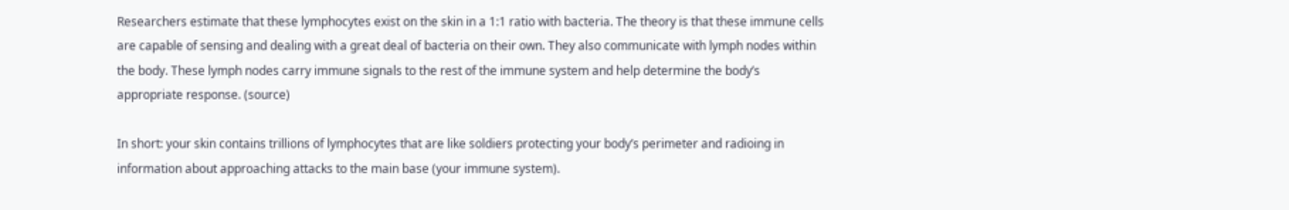Researchers estimate that these lymphocytes exist on the skin in a 1:1 ratio with bacteria. The theory is that these immune cells are capable of sensing and dealing with a great deal of bacteria on their own. They also communicate with lymph nodes within the body. These lymph nodes carry immune signals to the rest of the immune system and help determine the body’s appropriate response. (source)

In short: your skin contains trillions of lymphocytes that are like soldiers protecting your body’s perimeter and radioing in information about approaching attacks to the main base (your immune system).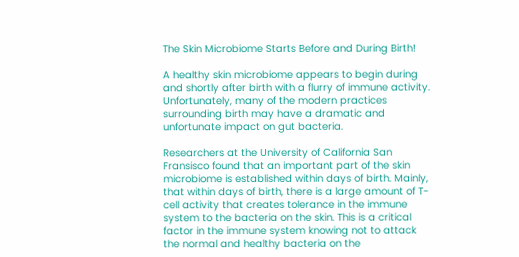The Skin Microbiome Starts Before and During Birth!

A healthy skin microbiome appears to begin during and shortly after birth with a flurry of immune activity. Unfortunately, many of the modern practices surrounding birth may have a dramatic and unfortunate impact on gut bacteria.

Researchers at the University of California San Fransisco found that an important part of the skin microbiome is established within days of birth. Mainly, that within days of birth, there is a large amount of T-cell activity that creates tolerance in the immune system to the bacteria on the skin. This is a critical factor in the immune system knowing not to attack the normal and healthy bacteria on the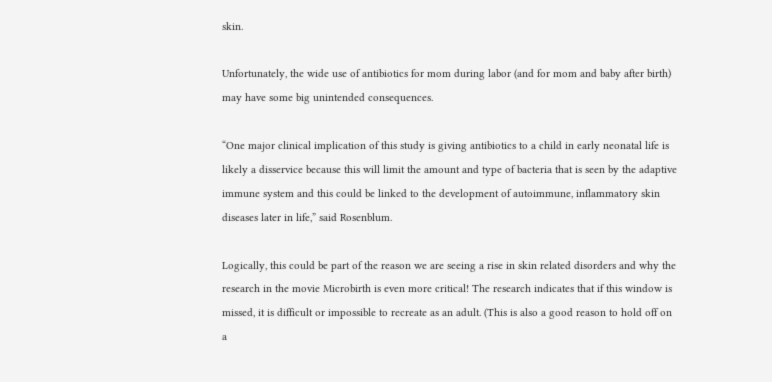skin.

Unfortunately, the wide use of antibiotics for mom during labor (and for mom and baby after birth) may have some big unintended consequences.

“One major clinical implication of this study is giving antibiotics to a child in early neonatal life is likely a disservice because this will limit the amount and type of bacteria that is seen by the adaptive immune system and this could be linked to the development of autoimmune, inflammatory skin diseases later in life,” said Rosenblum.

Logically, this could be part of the reason we are seeing a rise in skin related disorders and why the research in the movie Microbirth is even more critical! The research indicates that if this window is missed, it is difficult or impossible to recreate as an adult. (This is also a good reason to hold off on a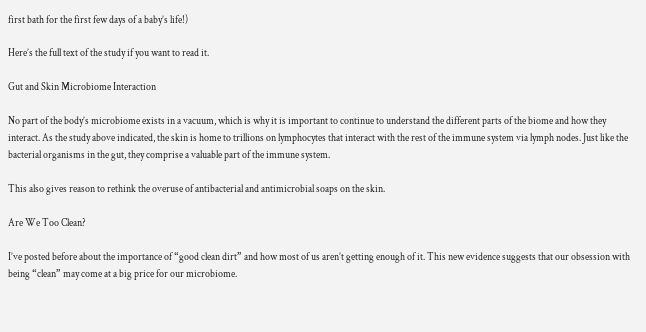first bath for the first few days of a baby’s life!)

Here’s the full text of the study if you want to read it.

Gut and Skin Microbiome Interaction

No part of the body’s microbiome exists in a vacuum, which is why it is important to continue to understand the different parts of the biome and how they interact. As the study above indicated, the skin is home to trillions on lymphocytes that interact with the rest of the immune system via lymph nodes. Just like the bacterial organisms in the gut, they comprise a valuable part of the immune system.

This also gives reason to rethink the overuse of antibacterial and antimicrobial soaps on the skin.

Are We Too Clean?

I’ve posted before about the importance of “good clean dirt” and how most of us aren’t getting enough of it. This new evidence suggests that our obsession with being “clean” may come at a big price for our microbiome.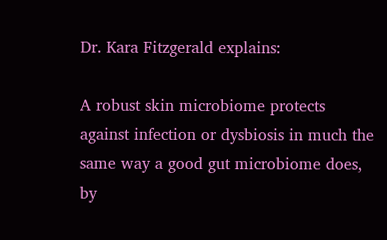Dr. Kara Fitzgerald explains:

A robust skin microbiome protects against infection or dysbiosis in much the same way a good gut microbiome does, by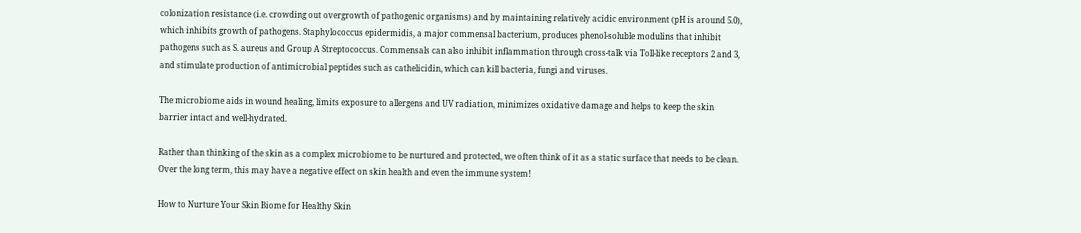colonization resistance (i.e. crowding out overgrowth of pathogenic organisms) and by maintaining relatively acidic environment (pH is around 5.0), which inhibits growth of pathogens. Staphylococcus epidermidis, a major commensal bacterium, produces phenol-soluble modulins that inhibit pathogens such as S. aureus and Group A Streptococcus. Commensals can also inhibit inflammation through cross-talk via Toll-like receptors 2 and 3, and stimulate production of antimicrobial peptides such as cathelicidin, which can kill bacteria, fungi and viruses.

The microbiome aids in wound healing, limits exposure to allergens and UV radiation, minimizes oxidative damage and helps to keep the skin barrier intact and well-hydrated.

Rather than thinking of the skin as a complex microbiome to be nurtured and protected, we often think of it as a static surface that needs to be clean. Over the long term, this may have a negative effect on skin health and even the immune system!

How to Nurture Your Skin Biome for Healthy Skin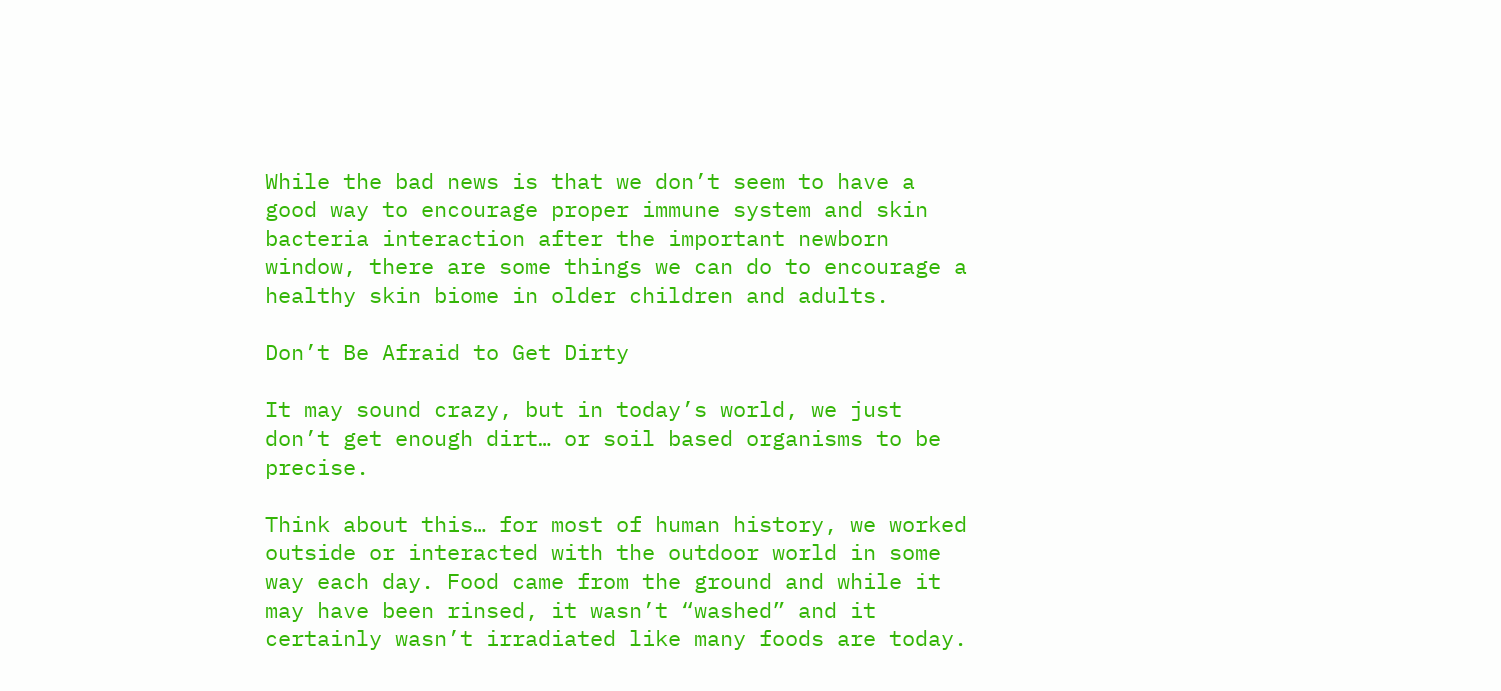While the bad news is that we don’t seem to have a good way to encourage proper immune system and skin bacteria interaction after the important newborn window, there are some things we can do to encourage a healthy skin biome in older children and adults.

Don’t Be Afraid to Get Dirty

It may sound crazy, but in today’s world, we just don’t get enough dirt… or soil based organisms to be precise.

Think about this… for most of human history, we worked outside or interacted with the outdoor world in some way each day. Food came from the ground and while it may have been rinsed, it wasn’t “washed” and it certainly wasn’t irradiated like many foods are today.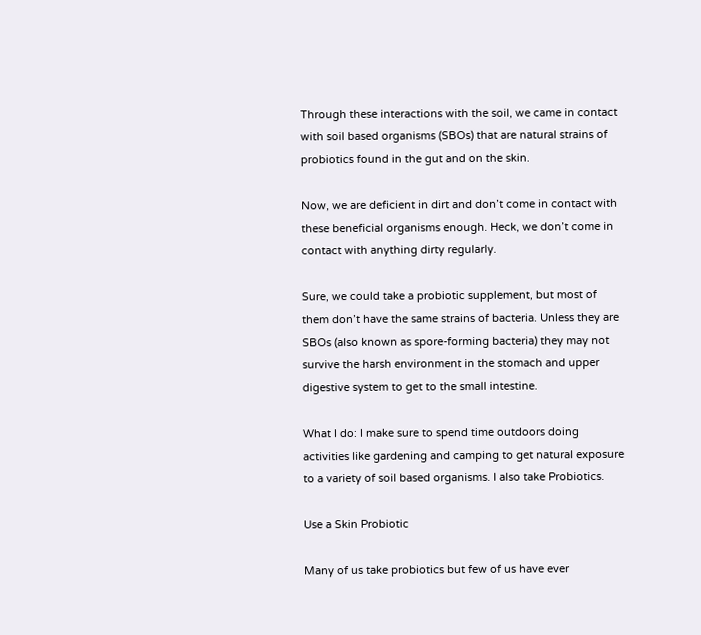Through these interactions with the soil, we came in contact with soil based organisms (SBOs) that are natural strains of probiotics found in the gut and on the skin.

Now, we are deficient in dirt and don’t come in contact with these beneficial organisms enough. Heck, we don’t come in contact with anything dirty regularly.

Sure, we could take a probiotic supplement, but most of them don’t have the same strains of bacteria. Unless they are SBOs (also known as spore-forming bacteria) they may not survive the harsh environment in the stomach and upper digestive system to get to the small intestine.

What I do: I make sure to spend time outdoors doing activities like gardening and camping to get natural exposure to a variety of soil based organisms. I also take Probiotics.

Use a Skin Probiotic

Many of us take probiotics but few of us have ever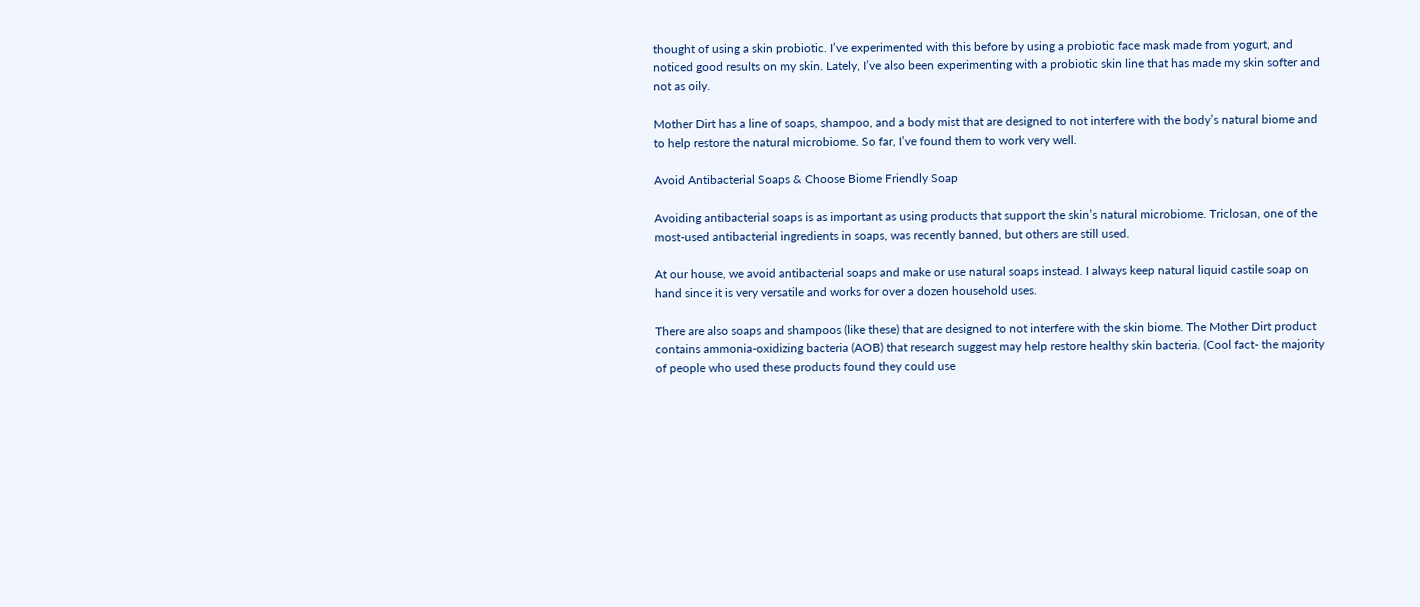thought of using a skin probiotic. I’ve experimented with this before by using a probiotic face mask made from yogurt, and noticed good results on my skin. Lately, I’ve also been experimenting with a probiotic skin line that has made my skin softer and not as oily.

Mother Dirt has a line of soaps, shampoo, and a body mist that are designed to not interfere with the body’s natural biome and to help restore the natural microbiome. So far, I’ve found them to work very well.

Avoid Antibacterial Soaps & Choose Biome Friendly Soap

Avoiding antibacterial soaps is as important as using products that support the skin’s natural microbiome. Triclosan, one of the most-used antibacterial ingredients in soaps, was recently banned, but others are still used.

At our house, we avoid antibacterial soaps and make or use natural soaps instead. I always keep natural liquid castile soap on hand since it is very versatile and works for over a dozen household uses.

There are also soaps and shampoos (like these) that are designed to not interfere with the skin biome. The Mother Dirt product contains ammonia-oxidizing bacteria (AOB) that research suggest may help restore healthy skin bacteria. (Cool fact- the majority of people who used these products found they could use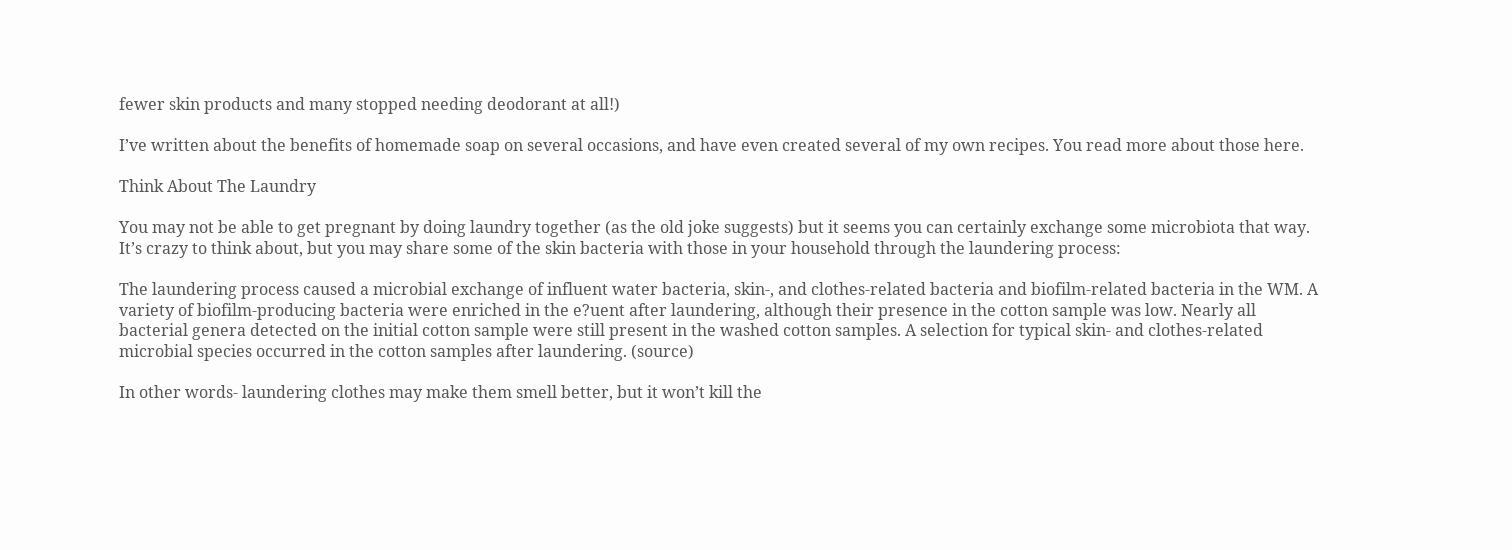fewer skin products and many stopped needing deodorant at all!)

I’ve written about the benefits of homemade soap on several occasions, and have even created several of my own recipes. You read more about those here.

Think About The Laundry

You may not be able to get pregnant by doing laundry together (as the old joke suggests) but it seems you can certainly exchange some microbiota that way. It’s crazy to think about, but you may share some of the skin bacteria with those in your household through the laundering process:

The laundering process caused a microbial exchange of influent water bacteria, skin-, and clothes-related bacteria and biofilm-related bacteria in the WM. A variety of biofilm-producing bacteria were enriched in the e?uent after laundering, although their presence in the cotton sample was low. Nearly all bacterial genera detected on the initial cotton sample were still present in the washed cotton samples. A selection for typical skin- and clothes-related microbial species occurred in the cotton samples after laundering. (source)

In other words- laundering clothes may make them smell better, but it won’t kill the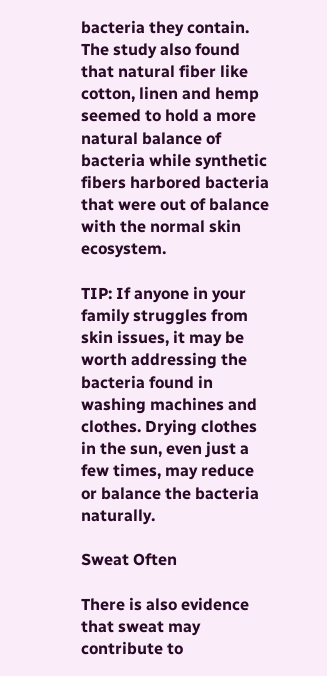bacteria they contain. The study also found that natural fiber like cotton, linen and hemp seemed to hold a more natural balance of bacteria while synthetic fibers harbored bacteria that were out of balance with the normal skin ecosystem.

TIP: If anyone in your family struggles from skin issues, it may be worth addressing the bacteria found in washing machines and clothes. Drying clothes in the sun, even just a few times, may reduce or balance the bacteria naturally.

Sweat Often

There is also evidence that sweat may contribute to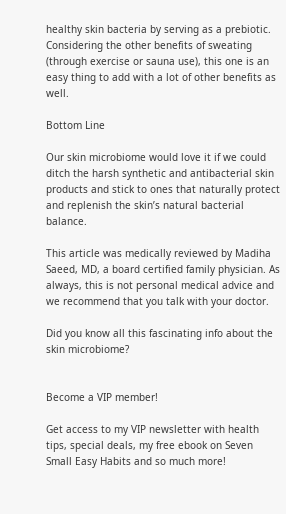healthy skin bacteria by serving as a prebiotic. Considering the other benefits of sweating (through exercise or sauna use), this one is an easy thing to add with a lot of other benefits as well.

Bottom Line

Our skin microbiome would love it if we could ditch the harsh synthetic and antibacterial skin products and stick to ones that naturally protect and replenish the skin’s natural bacterial balance.

This article was medically reviewed by Madiha Saeed, MD, a board certified family physician. As always, this is not personal medical advice and we recommend that you talk with your doctor.

Did you know all this fascinating info about the skin microbiome?


Become a VIP member!

Get access to my VIP newsletter with health tips, special deals, my free ebook on Seven Small Easy Habits and so much more!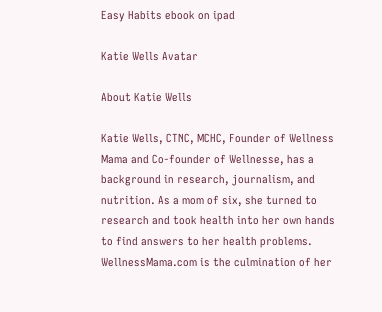Easy Habits ebook on ipad

Katie Wells Avatar

About Katie Wells

Katie Wells, CTNC, MCHC, Founder of Wellness Mama and Co-founder of Wellnesse, has a background in research, journalism, and nutrition. As a mom of six, she turned to research and took health into her own hands to find answers to her health problems. WellnessMama.com is the culmination of her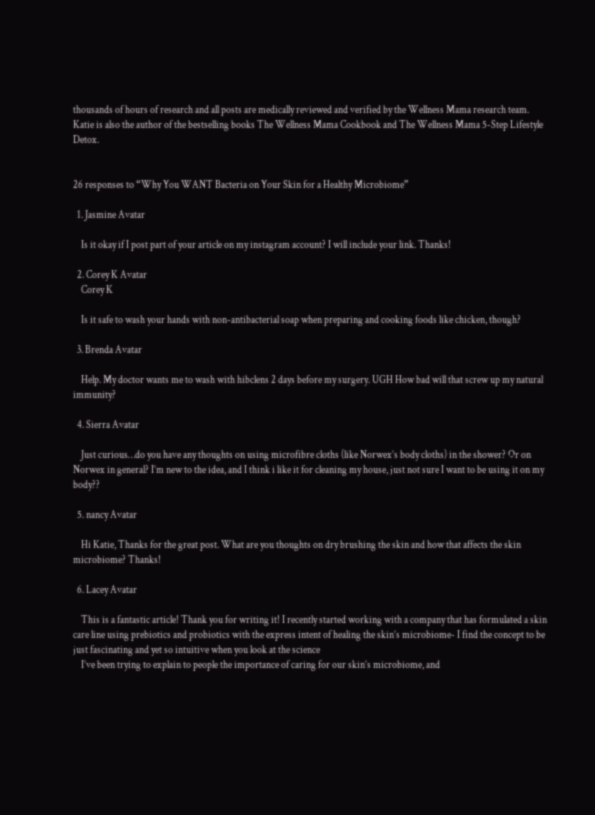thousands of hours of research and all posts are medically reviewed and verified by the Wellness Mama research team. Katie is also the author of the bestselling books The Wellness Mama Cookbook and The Wellness Mama 5-Step Lifestyle Detox.


26 responses to “Why You WANT Bacteria on Your Skin for a Healthy Microbiome”

  1. Jasmine Avatar

    Is it okay if I post part of your article on my instagram account? I will include your link. Thanks!

  2. Corey K Avatar
    Corey K

    Is it safe to wash your hands with non-antibacterial soap when preparing and cooking foods like chicken, though?

  3. Brenda Avatar

    Help. My doctor wants me to wash with hibclens 2 days before my surgery. UGH How bad will that screw up my natural immunity?

  4. Sierra Avatar

    Just curious…do you have any thoughts on using microfibre cloths (like Norwex’s body cloths) in the shower? Or on Norwex in general? I’m new to the idea, and I think i like it for cleaning my house, just not sure I want to be using it on my body??

  5. nancy Avatar

    Hi Katie, Thanks for the great post. What are you thoughts on dry brushing the skin and how that affects the skin microbiome? Thanks!

  6. Lacey Avatar

    This is a fantastic article! Thank you for writing it! I recently started working with a company that has formulated a skin care line using prebiotics and probiotics with the express intent of healing the skin’s microbiome- I find the concept to be just fascinating and yet so intuitive when you look at the science
    I’ve been trying to explain to people the importance of caring for our skin’s microbiome, and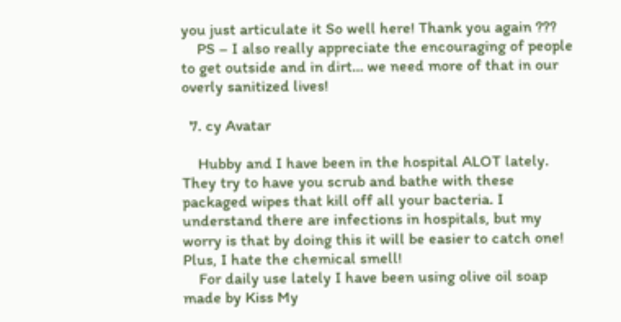you just articulate it So well here! Thank you again ???
    PS – I also really appreciate the encouraging of people to get outside and in dirt… we need more of that in our overly sanitized lives!

  7. cy Avatar

    Hubby and I have been in the hospital ALOT lately. They try to have you scrub and bathe with these packaged wipes that kill off all your bacteria. I understand there are infections in hospitals, but my worry is that by doing this it will be easier to catch one! Plus, I hate the chemical smell!
    For daily use lately I have been using olive oil soap made by Kiss My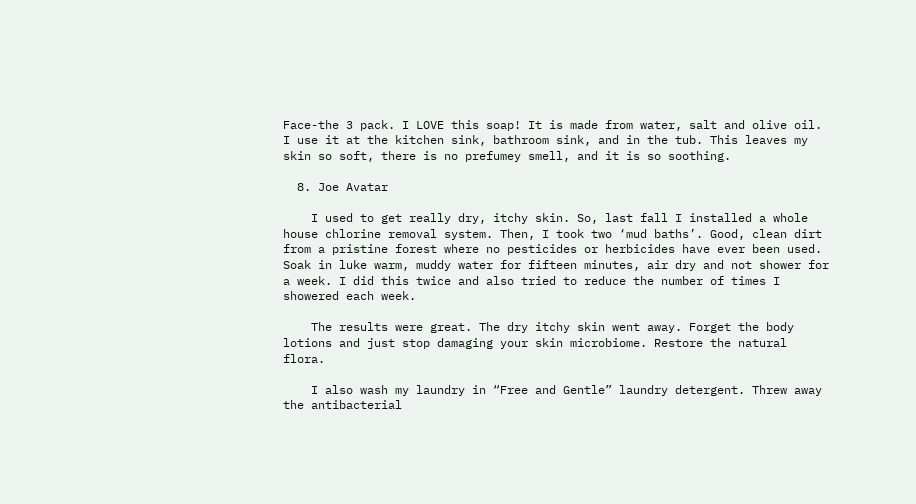Face-the 3 pack. I LOVE this soap! It is made from water, salt and olive oil. I use it at the kitchen sink, bathroom sink, and in the tub. This leaves my skin so soft, there is no prefumey smell, and it is so soothing.

  8. Joe Avatar

    I used to get really dry, itchy skin. So, last fall I installed a whole house chlorine removal system. Then, I took two ‘mud baths’. Good, clean dirt from a pristine forest where no pesticides or herbicides have ever been used. Soak in luke warm, muddy water for fifteen minutes, air dry and not shower for a week. I did this twice and also tried to reduce the number of times I showered each week.

    The results were great. The dry itchy skin went away. Forget the body lotions and just stop damaging your skin microbiome. Restore the natural flora.

    I also wash my laundry in “Free and Gentle” laundry detergent. Threw away the antibacterial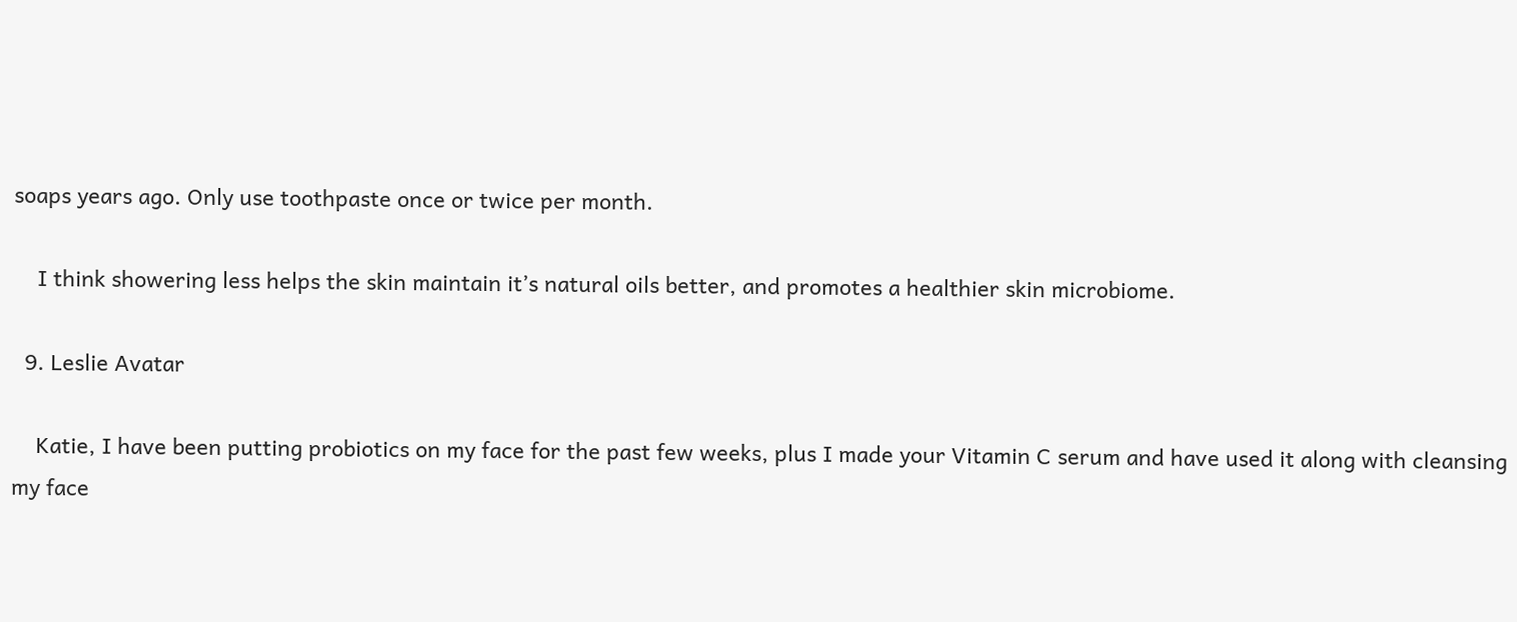soaps years ago. Only use toothpaste once or twice per month.

    I think showering less helps the skin maintain it’s natural oils better, and promotes a healthier skin microbiome.

  9. Leslie Avatar

    Katie, I have been putting probiotics on my face for the past few weeks, plus I made your Vitamin C serum and have used it along with cleansing my face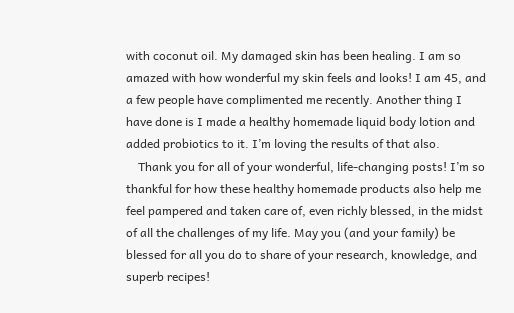with coconut oil. My damaged skin has been healing. I am so amazed with how wonderful my skin feels and looks! I am 45, and a few people have complimented me recently. Another thing I have done is I made a healthy homemade liquid body lotion and added probiotics to it. I’m loving the results of that also.
    Thank you for all of your wonderful, life-changing posts! I’m so thankful for how these healthy homemade products also help me feel pampered and taken care of, even richly blessed, in the midst of all the challenges of my life. May you (and your family) be blessed for all you do to share of your research, knowledge, and superb recipes!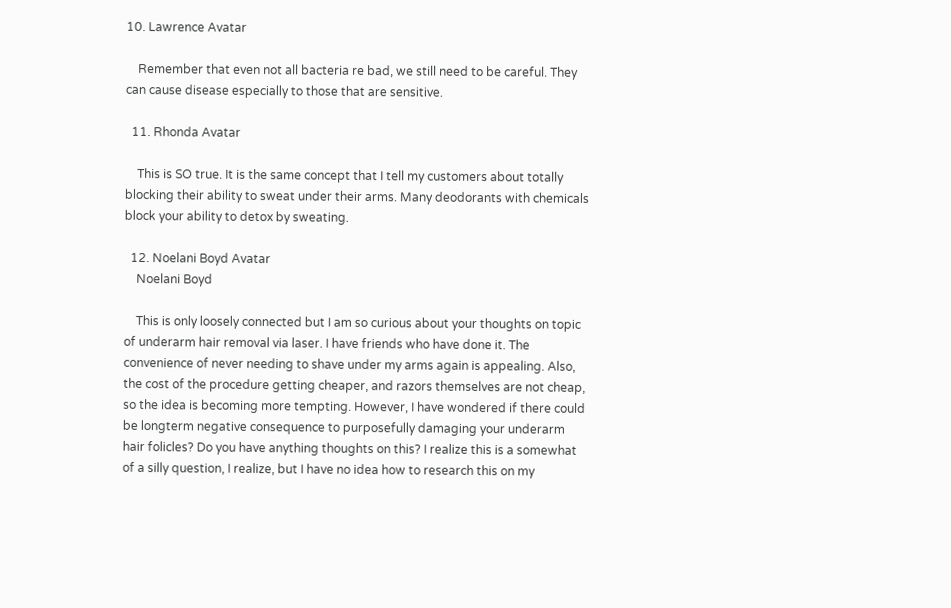10. Lawrence Avatar

    Remember that even not all bacteria re bad, we still need to be careful. They can cause disease especially to those that are sensitive.

  11. Rhonda Avatar

    This is SO true. It is the same concept that I tell my customers about totally blocking their ability to sweat under their arms. Many deodorants with chemicals block your ability to detox by sweating.

  12. Noelani Boyd Avatar
    Noelani Boyd

    This is only loosely connected but I am so curious about your thoughts on topic of underarm hair removal via laser. I have friends who have done it. The convenience of never needing to shave under my arms again is appealing. Also, the cost of the procedure getting cheaper, and razors themselves are not cheap, so the idea is becoming more tempting. However, I have wondered if there could be longterm negative consequence to purposefully damaging your underarm hair folicles? Do you have anything thoughts on this? I realize this is a somewhat of a silly question, I realize, but I have no idea how to research this on my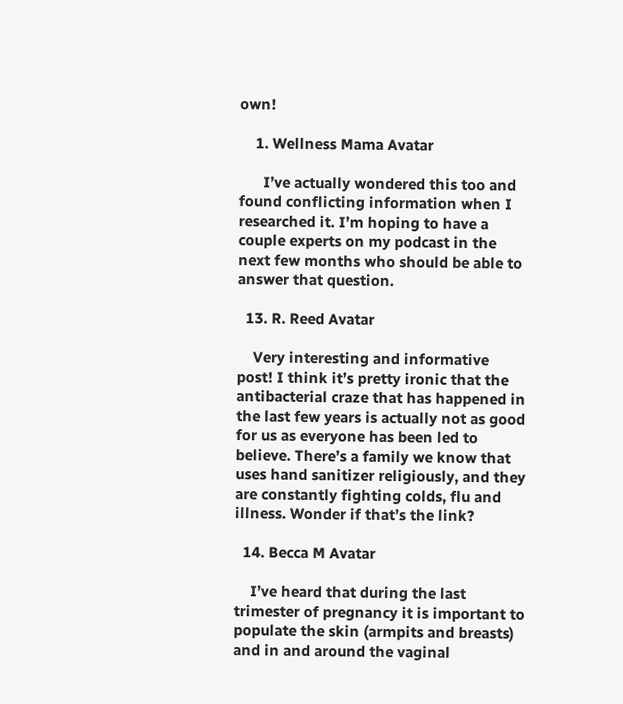own!

    1. Wellness Mama Avatar

      I’ve actually wondered this too and found conflicting information when I researched it. I’m hoping to have a couple experts on my podcast in the next few months who should be able to answer that question.

  13. R. Reed Avatar

    Very interesting and informative post! I think it’s pretty ironic that the antibacterial craze that has happened in the last few years is actually not as good for us as everyone has been led to believe. There’s a family we know that uses hand sanitizer religiously, and they are constantly fighting colds, flu and illness. Wonder if that’s the link?

  14. Becca M Avatar

    I’ve heard that during the last trimester of pregnancy it is important to populate the skin (armpits and breasts) and in and around the vaginal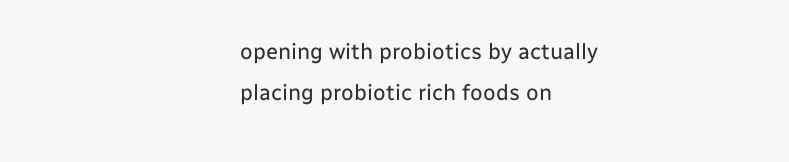opening with probiotics by actually placing probiotic rich foods on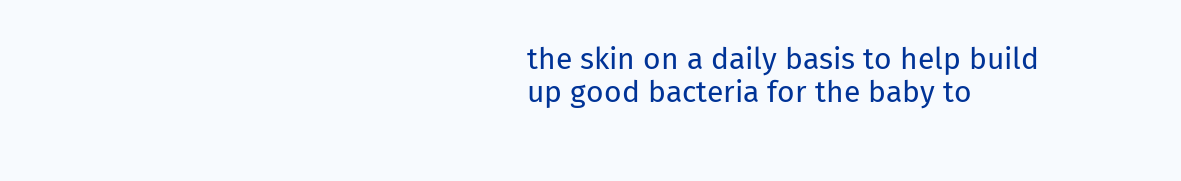the skin on a daily basis to help build up good bacteria for the baby to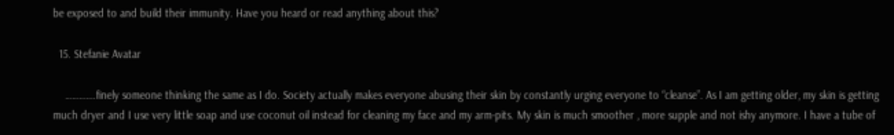be exposed to and build their immunity. Have you heard or read anything about this?

  15. Stefanie Avatar

    ………….finely someone thinking the same as I do. Society actually makes everyone abusing their skin by constantly urging everyone to “cleanse”. As I am getting older, my skin is getting much dryer and I use very little soap and use coconut oil instead for cleaning my face and my arm-pits. My skin is much smoother , more supple and not ishy anymore. I have a tube of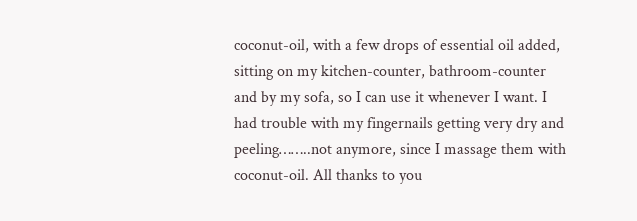coconut-oil, with a few drops of essential oil added, sitting on my kitchen-counter, bathroom-counter and by my sofa, so I can use it whenever I want. I had trouble with my fingernails getting very dry and peeling……..not anymore, since I massage them with coconut-oil. All thanks to you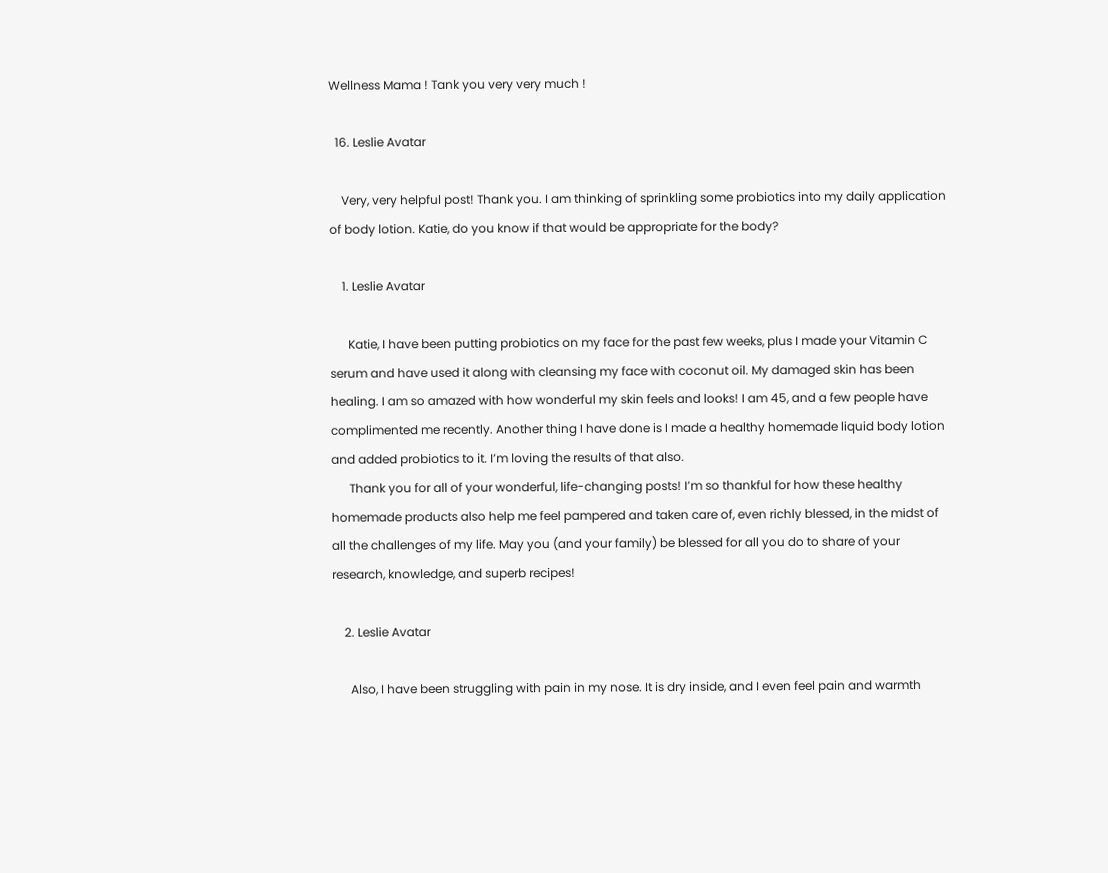Wellness Mama ! Tank you very very much !

  16. Leslie Avatar

    Very, very helpful post! Thank you. I am thinking of sprinkling some probiotics into my daily application of body lotion. Katie, do you know if that would be appropriate for the body?

    1. Leslie Avatar

      Katie, I have been putting probiotics on my face for the past few weeks, plus I made your Vitamin C serum and have used it along with cleansing my face with coconut oil. My damaged skin has been healing. I am so amazed with how wonderful my skin feels and looks! I am 45, and a few people have complimented me recently. Another thing I have done is I made a healthy homemade liquid body lotion and added probiotics to it. I’m loving the results of that also.
      Thank you for all of your wonderful, life-changing posts! I’m so thankful for how these healthy homemade products also help me feel pampered and taken care of, even richly blessed, in the midst of all the challenges of my life. May you (and your family) be blessed for all you do to share of your research, knowledge, and superb recipes!

    2. Leslie Avatar

      Also, I have been struggling with pain in my nose. It is dry inside, and I even feel pain and warmth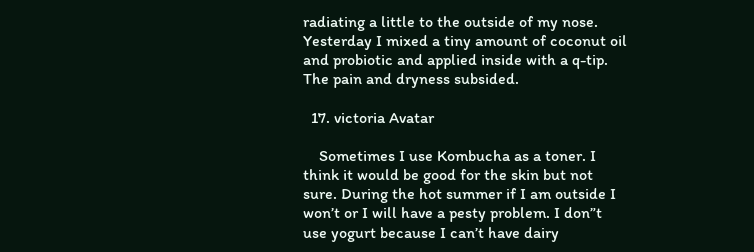radiating a little to the outside of my nose. Yesterday I mixed a tiny amount of coconut oil and probiotic and applied inside with a q-tip. The pain and dryness subsided.

  17. victoria Avatar

    Sometimes I use Kombucha as a toner. I think it would be good for the skin but not sure. During the hot summer if I am outside I won’t or I will have a pesty problem. I don”t use yogurt because I can’t have dairy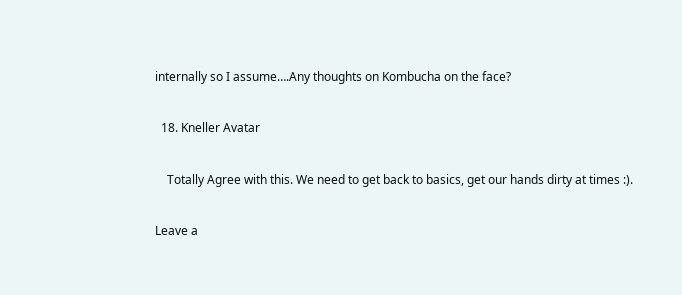internally so I assume….Any thoughts on Kombucha on the face?

  18. Kneller Avatar

    Totally Agree with this. We need to get back to basics, get our hands dirty at times :).

Leave a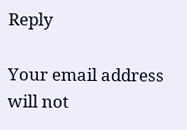Reply

Your email address will not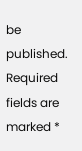be published. Required fields are marked *